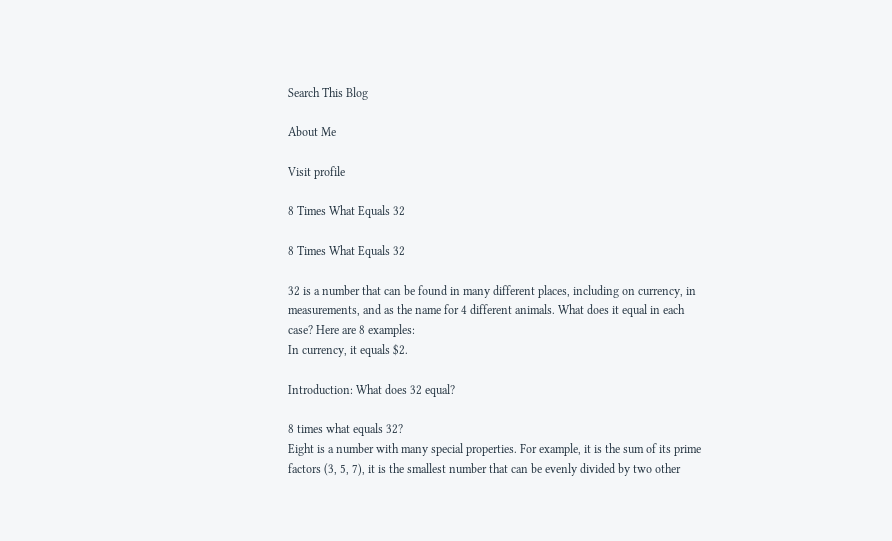Search This Blog

About Me

Visit profile

8 Times What Equals 32

8 Times What Equals 32

32 is a number that can be found in many different places, including on currency, in measurements, and as the name for 4 different animals. What does it equal in each case? Here are 8 examples:
In currency, it equals $2.

Introduction: What does 32 equal?

8 times what equals 32?
Eight is a number with many special properties. For example, it is the sum of its prime factors (3, 5, 7), it is the smallest number that can be evenly divided by two other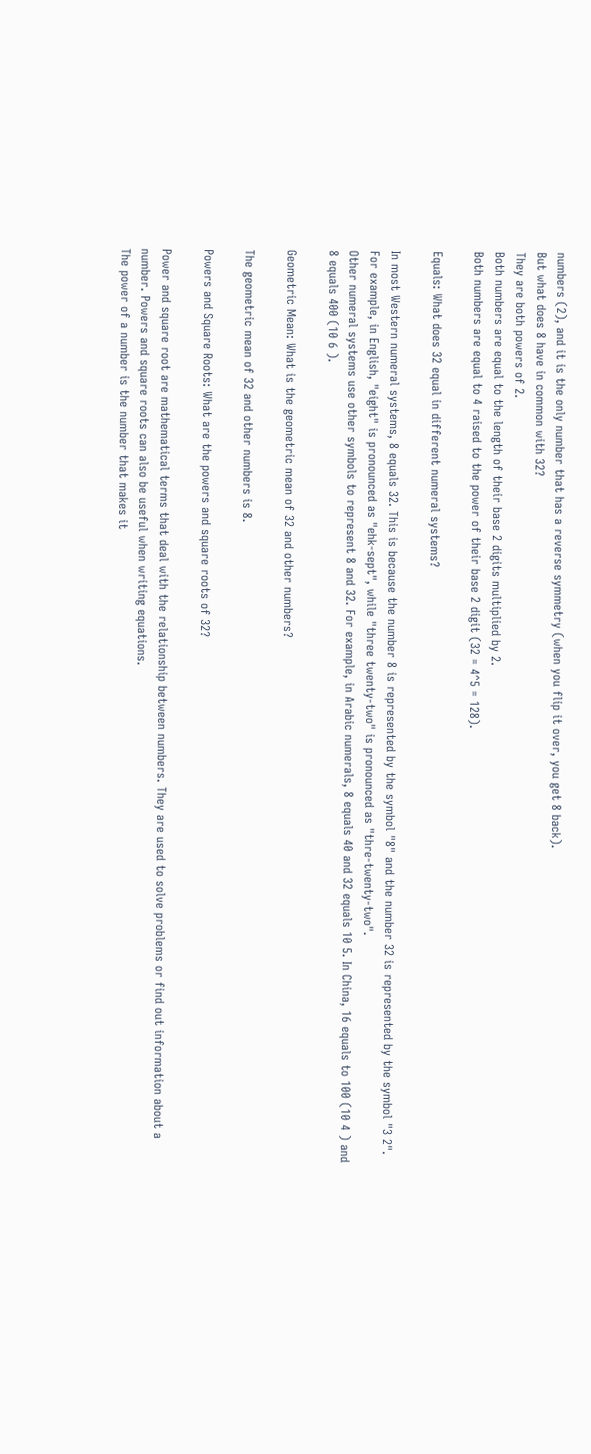numbers (2), and it is the only number that has a reverse symmetry (when you flip it over, you get 8 back).
But what does 8 have in common with 32?
They are both powers of 2.
Both numbers are equal to the length of their base 2 digits multiplied by 2.
Both numbers are equal to 4 raised to the power of their base 2 digit (32 = 4^5 = 128).

Equals: What does 32 equal in different numeral systems?

In most Western numeral systems, 8 equals 32. This is because the number 8 is represented by the symbol "8" and the number 32 is represented by the symbol "3 2". For example, in English, "eight" is pronounced as "ehk-sept", while "three twenty-two" is pronounced as "thre-twenty-two".
Other numeral systems use other symbols to represent 8 and 32. For example, in Arabic numerals, 8 equals 40 and 32 equals 10 5. In China, 16 equals to 100 (10 4 ) and 8 equals 400 (10 6 ).

Geometric Mean: What is the geometric mean of 32 and other numbers?

The geometric mean of 32 and other numbers is 8.

Powers and Square Roots: What are the powers and square roots of 32?

Power and square root are mathematical terms that deal with the relationship between numbers. They are used to solve problems or find out information about a number. Powers and square roots can also be useful when writing equations.
The power of a number is the number that makes it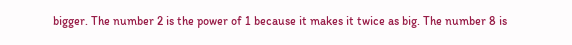bigger. The number 2 is the power of 1 because it makes it twice as big. The number 8 is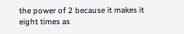the power of 2 because it makes it eight times as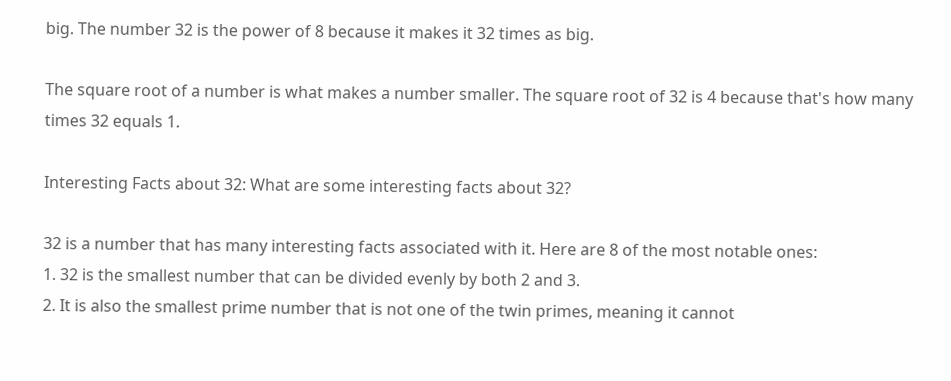big. The number 32 is the power of 8 because it makes it 32 times as big.

The square root of a number is what makes a number smaller. The square root of 32 is 4 because that's how many times 32 equals 1.

Interesting Facts about 32: What are some interesting facts about 32?

32 is a number that has many interesting facts associated with it. Here are 8 of the most notable ones:
1. 32 is the smallest number that can be divided evenly by both 2 and 3.
2. It is also the smallest prime number that is not one of the twin primes, meaning it cannot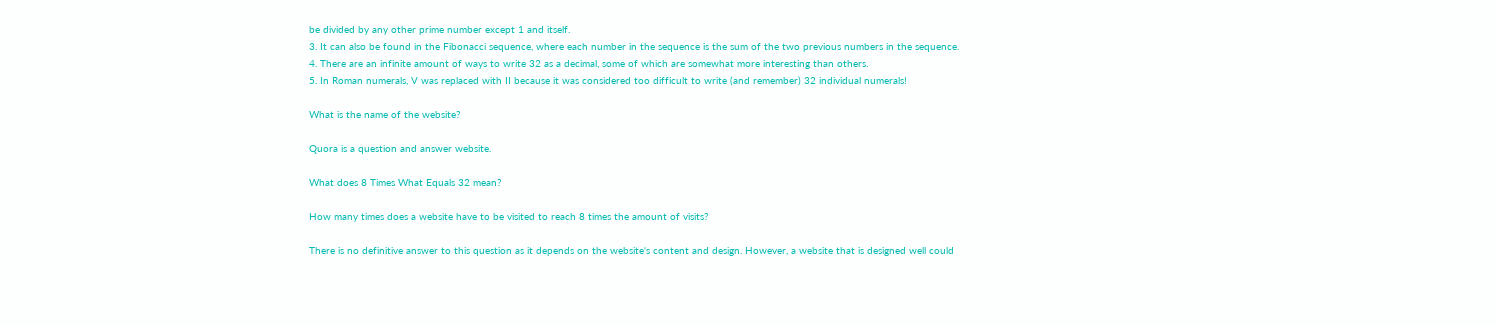be divided by any other prime number except 1 and itself.
3. It can also be found in the Fibonacci sequence, where each number in the sequence is the sum of the two previous numbers in the sequence.
4. There are an infinite amount of ways to write 32 as a decimal, some of which are somewhat more interesting than others.
5. In Roman numerals, V was replaced with II because it was considered too difficult to write (and remember) 32 individual numerals!

What is the name of the website?

Quora is a question and answer website.

What does 8 Times What Equals 32 mean?

How many times does a website have to be visited to reach 8 times the amount of visits?

There is no definitive answer to this question as it depends on the website's content and design. However, a website that is designed well could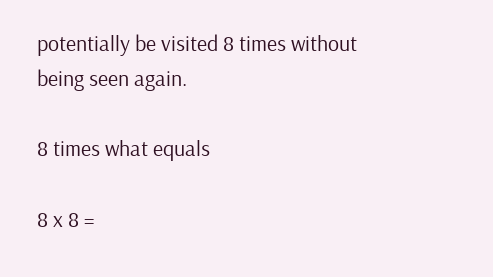potentially be visited 8 times without being seen again.

8 times what equals

8 x 8 =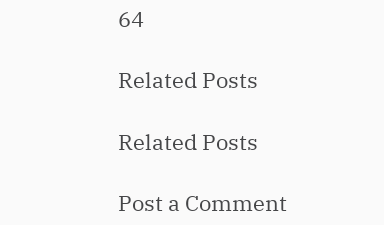64

Related Posts

Related Posts

Post a Comment